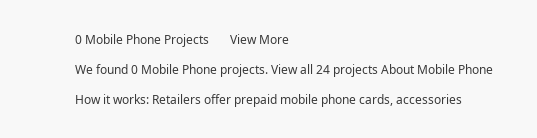0 Mobile Phone Projects       View More

We found 0 Mobile Phone projects. View all 24 projects About Mobile Phone

How it works: Retailers offer prepaid mobile phone cards, accessories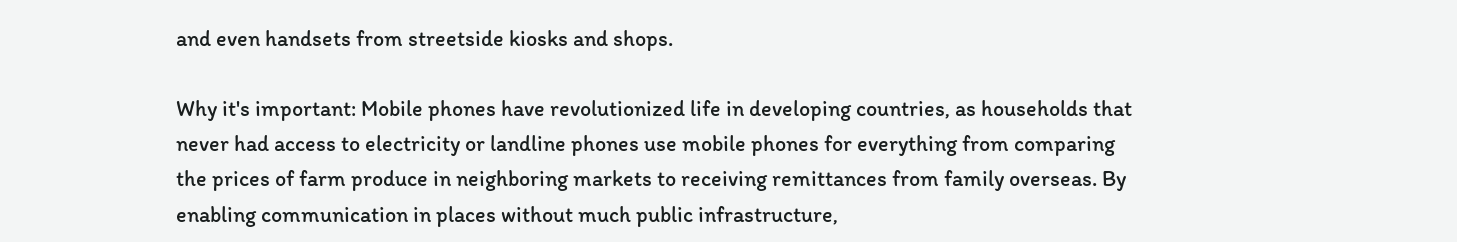and even handsets from streetside kiosks and shops.

Why it's important: Mobile phones have revolutionized life in developing countries, as households that never had access to electricity or landline phones use mobile phones for everything from comparing the prices of farm produce in neighboring markets to receiving remittances from family overseas. By enabling communication in places without much public infrastructure,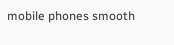mobile phones smooth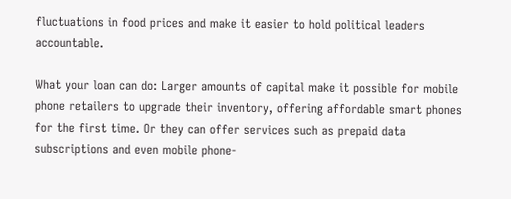fluctuations in food prices and make it easier to hold political leaders accountable.

What your loan can do: Larger amounts of capital make it possible for mobile phone retailers to upgrade their inventory, offering affordable smart phones for the first time. Or they can offer services such as prepaid data subscriptions and even mobile phone-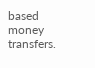based money transfers.